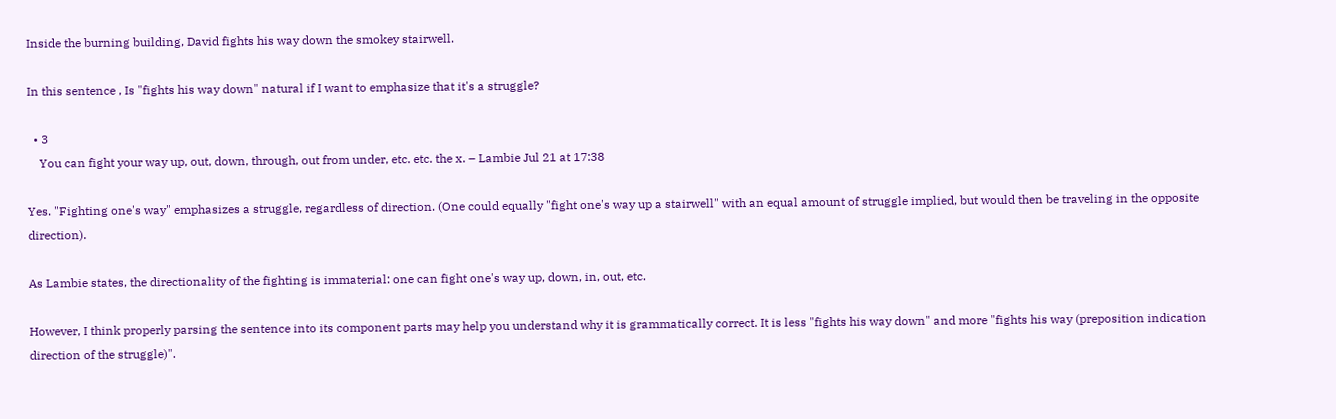Inside the burning building, David fights his way down the smokey stairwell.

In this sentence , Is "fights his way down" natural if I want to emphasize that it's a struggle?

  • 3
    You can fight your way up, out, down, through, out from under, etc. etc. the x. – Lambie Jul 21 at 17:38

Yes. "Fighting one's way" emphasizes a struggle, regardless of direction. (One could equally "fight one's way up a stairwell" with an equal amount of struggle implied, but would then be traveling in the opposite direction).

As Lambie states, the directionality of the fighting is immaterial: one can fight one's way up, down, in, out, etc.

However, I think properly parsing the sentence into its component parts may help you understand why it is grammatically correct. It is less "fights his way down" and more "fights his way (preposition indication direction of the struggle)".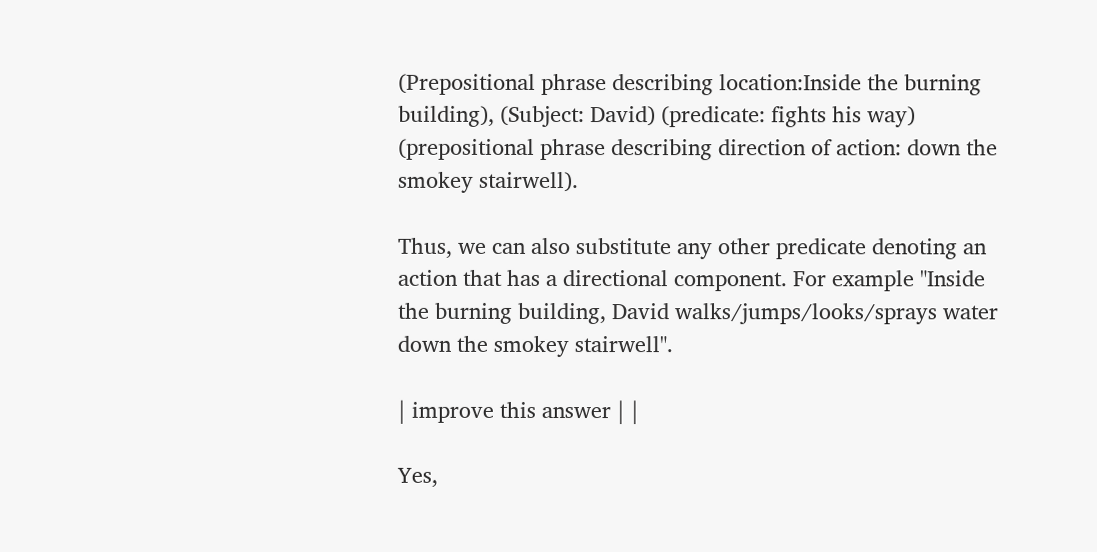(Prepositional phrase describing location:Inside the burning building), (Subject: David) (predicate: fights his way) (prepositional phrase describing direction of action: down the smokey stairwell).

Thus, we can also substitute any other predicate denoting an action that has a directional component. For example "Inside the burning building, David walks/jumps/looks/sprays water down the smokey stairwell".

| improve this answer | |

Yes,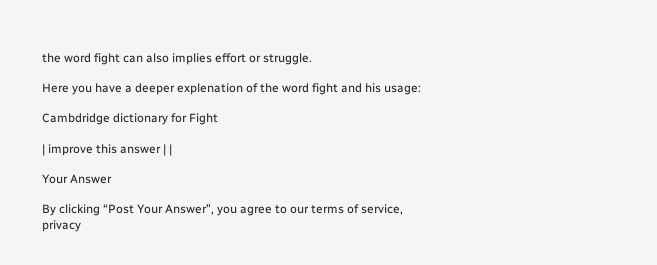the word fight can also implies effort or struggle.

Here you have a deeper explenation of the word fight and his usage:

Cambdridge dictionary for Fight

| improve this answer | |

Your Answer

By clicking “Post Your Answer”, you agree to our terms of service, privacy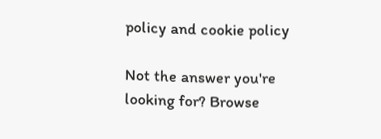policy and cookie policy

Not the answer you're looking for? Browse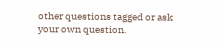other questions tagged or ask your own question.